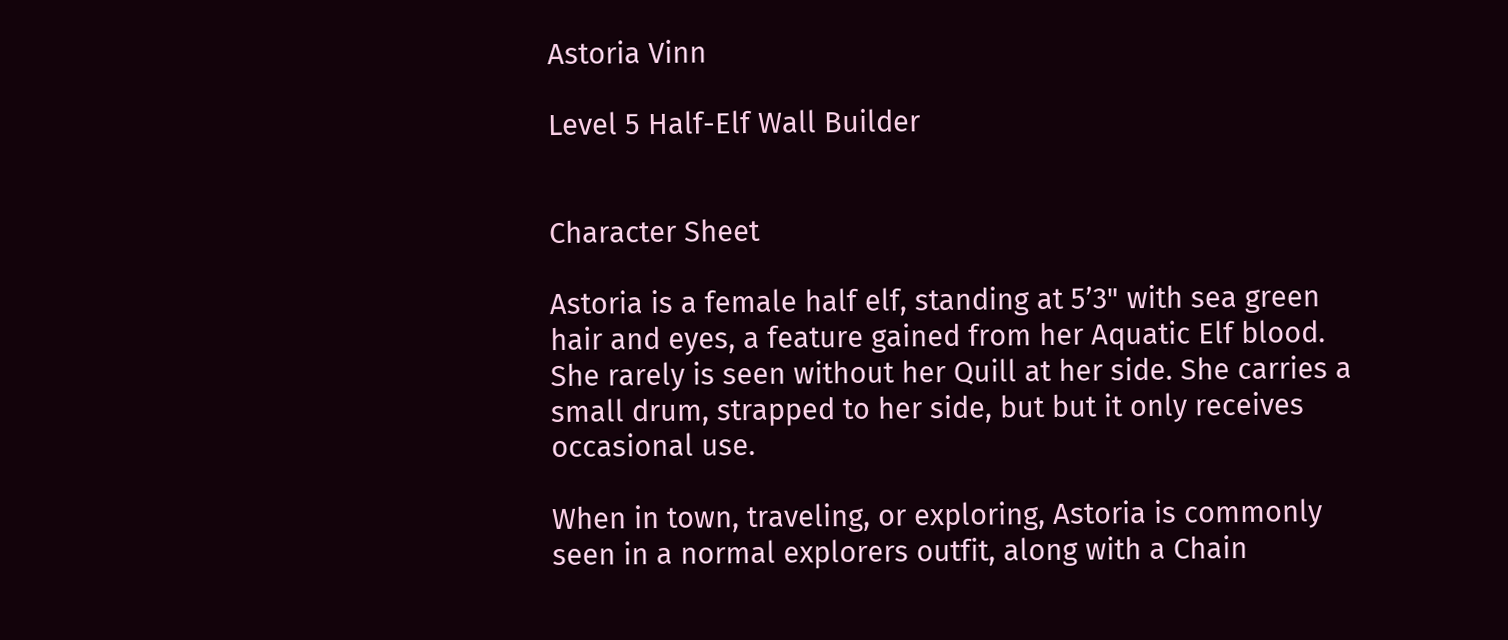Astoria Vinn

Level 5 Half-Elf Wall Builder


Character Sheet

Astoria is a female half elf, standing at 5’3" with sea green hair and eyes, a feature gained from her Aquatic Elf blood. She rarely is seen without her Quill at her side. She carries a small drum, strapped to her side, but but it only receives occasional use.

When in town, traveling, or exploring, Astoria is commonly seen in a normal explorers outfit, along with a Chain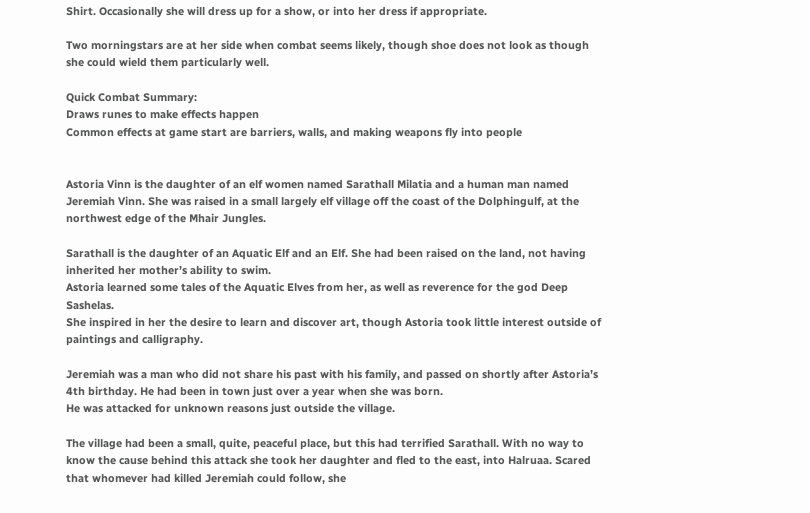Shirt. Occasionally she will dress up for a show, or into her dress if appropriate.

Two morningstars are at her side when combat seems likely, though shoe does not look as though she could wield them particularly well.

Quick Combat Summary:
Draws runes to make effects happen
Common effects at game start are barriers, walls, and making weapons fly into people


Astoria Vinn is the daughter of an elf women named Sarathall Milatia and a human man named Jeremiah Vinn. She was raised in a small largely elf village off the coast of the Dolphingulf, at the northwest edge of the Mhair Jungles.

Sarathall is the daughter of an Aquatic Elf and an Elf. She had been raised on the land, not having inherited her mother’s ability to swim.
Astoria learned some tales of the Aquatic Elves from her, as well as reverence for the god Deep Sashelas.
She inspired in her the desire to learn and discover art, though Astoria took little interest outside of paintings and calligraphy.

Jeremiah was a man who did not share his past with his family, and passed on shortly after Astoria’s 4th birthday. He had been in town just over a year when she was born.
He was attacked for unknown reasons just outside the village.

The village had been a small, quite, peaceful place, but this had terrified Sarathall. With no way to know the cause behind this attack she took her daughter and fled to the east, into Halruaa. Scared that whomever had killed Jeremiah could follow, she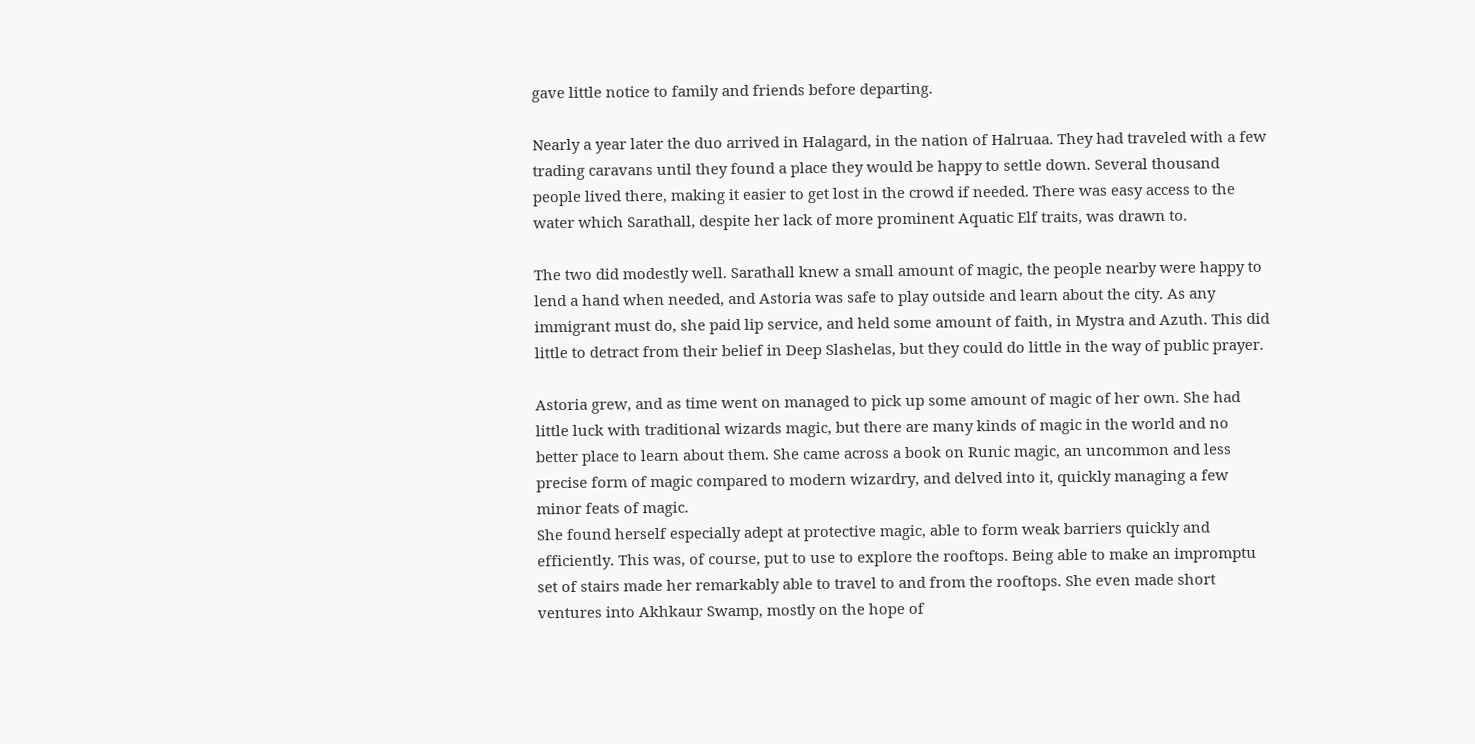gave little notice to family and friends before departing.

Nearly a year later the duo arrived in Halagard, in the nation of Halruaa. They had traveled with a few trading caravans until they found a place they would be happy to settle down. Several thousand people lived there, making it easier to get lost in the crowd if needed. There was easy access to the water which Sarathall, despite her lack of more prominent Aquatic Elf traits, was drawn to.

The two did modestly well. Sarathall knew a small amount of magic, the people nearby were happy to lend a hand when needed, and Astoria was safe to play outside and learn about the city. As any immigrant must do, she paid lip service, and held some amount of faith, in Mystra and Azuth. This did little to detract from their belief in Deep Slashelas, but they could do little in the way of public prayer.

Astoria grew, and as time went on managed to pick up some amount of magic of her own. She had little luck with traditional wizards magic, but there are many kinds of magic in the world and no better place to learn about them. She came across a book on Runic magic, an uncommon and less precise form of magic compared to modern wizardry, and delved into it, quickly managing a few minor feats of magic.
She found herself especially adept at protective magic, able to form weak barriers quickly and efficiently. This was, of course, put to use to explore the rooftops. Being able to make an impromptu set of stairs made her remarkably able to travel to and from the rooftops. She even made short ventures into Akhkaur Swamp, mostly on the hope of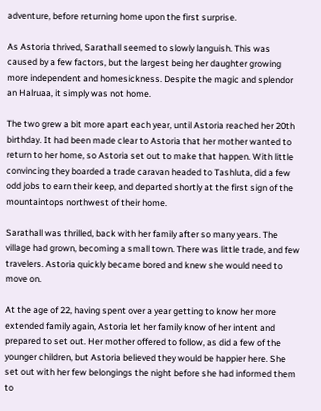adventure, before returning home upon the first surprise.

As Astoria thrived, Sarathall seemed to slowly languish. This was caused by a few factors, but the largest being her daughter growing more independent and homesickness. Despite the magic and splendor an Halruaa, it simply was not home.

The two grew a bit more apart each year, until Astoria reached her 20th birthday. It had been made clear to Astoria that her mother wanted to return to her home, so Astoria set out to make that happen. With little convincing they boarded a trade caravan headed to Tashluta, did a few odd jobs to earn their keep, and departed shortly at the first sign of the mountaintops northwest of their home.

Sarathall was thrilled, back with her family after so many years. The village had grown, becoming a small town. There was little trade, and few travelers. Astoria quickly became bored and knew she would need to move on.

At the age of 22, having spent over a year getting to know her more extended family again, Astoria let her family know of her intent and prepared to set out. Her mother offered to follow, as did a few of the younger children, but Astoria believed they would be happier here. She set out with her few belongings the night before she had informed them to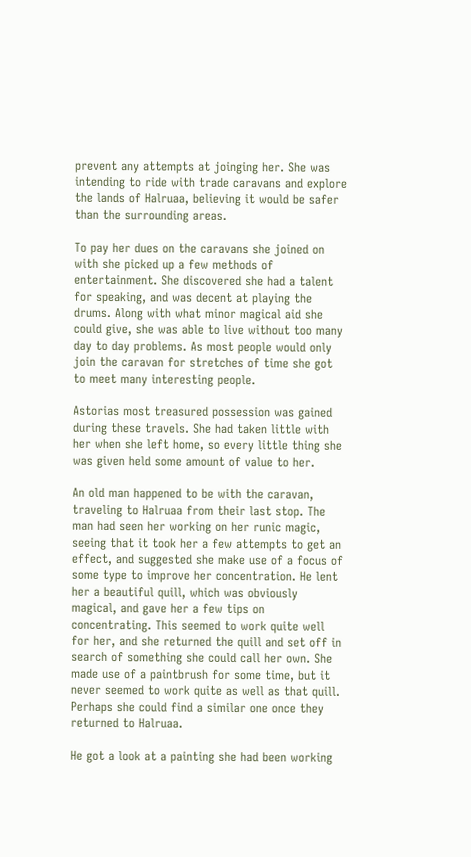prevent any attempts at joinging her. She was intending to ride with trade caravans and explore the lands of Halruaa, believing it would be safer than the surrounding areas.

To pay her dues on the caravans she joined on with she picked up a few methods of entertainment. She discovered she had a talent for speaking, and was decent at playing the drums. Along with what minor magical aid she could give, she was able to live without too many day to day problems. As most people would only join the caravan for stretches of time she got to meet many interesting people.

Astorias most treasured possession was gained during these travels. She had taken little with her when she left home, so every little thing she was given held some amount of value to her.

An old man happened to be with the caravan, traveling to Halruaa from their last stop. The man had seen her working on her runic magic, seeing that it took her a few attempts to get an effect, and suggested she make use of a focus of some type to improve her concentration. He lent her a beautiful quill, which was obviously magical, and gave her a few tips on concentrating. This seemed to work quite well for her, and she returned the quill and set off in search of something she could call her own. She made use of a paintbrush for some time, but it never seemed to work quite as well as that quill. Perhaps she could find a similar one once they returned to Halruaa.

He got a look at a painting she had been working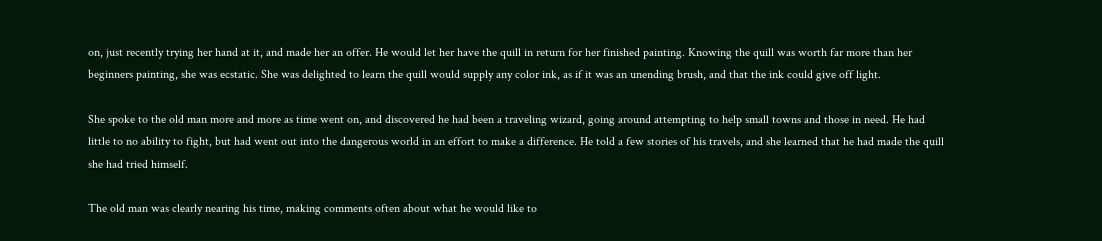on, just recently trying her hand at it, and made her an offer. He would let her have the quill in return for her finished painting. Knowing the quill was worth far more than her beginners painting, she was ecstatic. She was delighted to learn the quill would supply any color ink, as if it was an unending brush, and that the ink could give off light.

She spoke to the old man more and more as time went on, and discovered he had been a traveling wizard, going around attempting to help small towns and those in need. He had little to no ability to fight, but had went out into the dangerous world in an effort to make a difference. He told a few stories of his travels, and she learned that he had made the quill she had tried himself.

The old man was clearly nearing his time, making comments often about what he would like to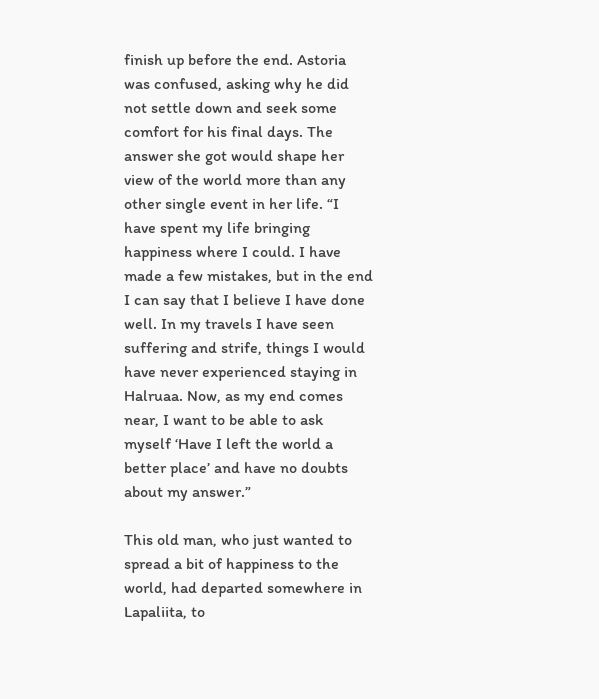finish up before the end. Astoria was confused, asking why he did not settle down and seek some comfort for his final days. The answer she got would shape her view of the world more than any other single event in her life. “I have spent my life bringing happiness where I could. I have made a few mistakes, but in the end I can say that I believe I have done well. In my travels I have seen suffering and strife, things I would have never experienced staying in Halruaa. Now, as my end comes near, I want to be able to ask myself ‘Have I left the world a better place’ and have no doubts about my answer.”

This old man, who just wanted to spread a bit of happiness to the world, had departed somewhere in Lapaliita, to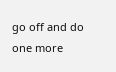go off and do one more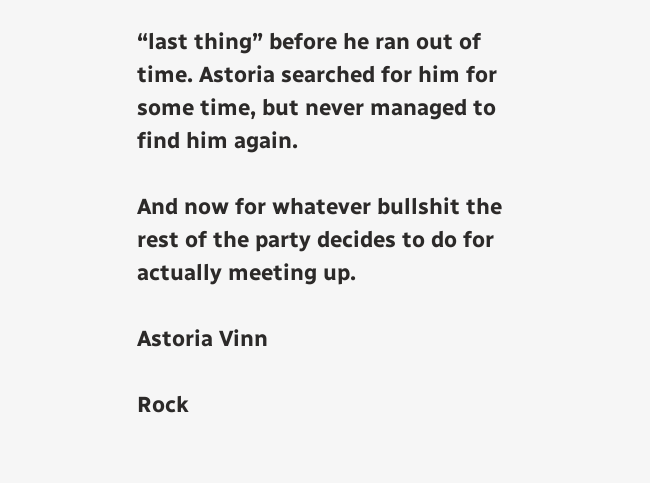“last thing” before he ran out of time. Astoria searched for him for some time, but never managed to find him again.

And now for whatever bullshit the rest of the party decides to do for actually meeting up.

Astoria Vinn

Rock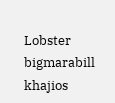Lobster bigmarabill khajios